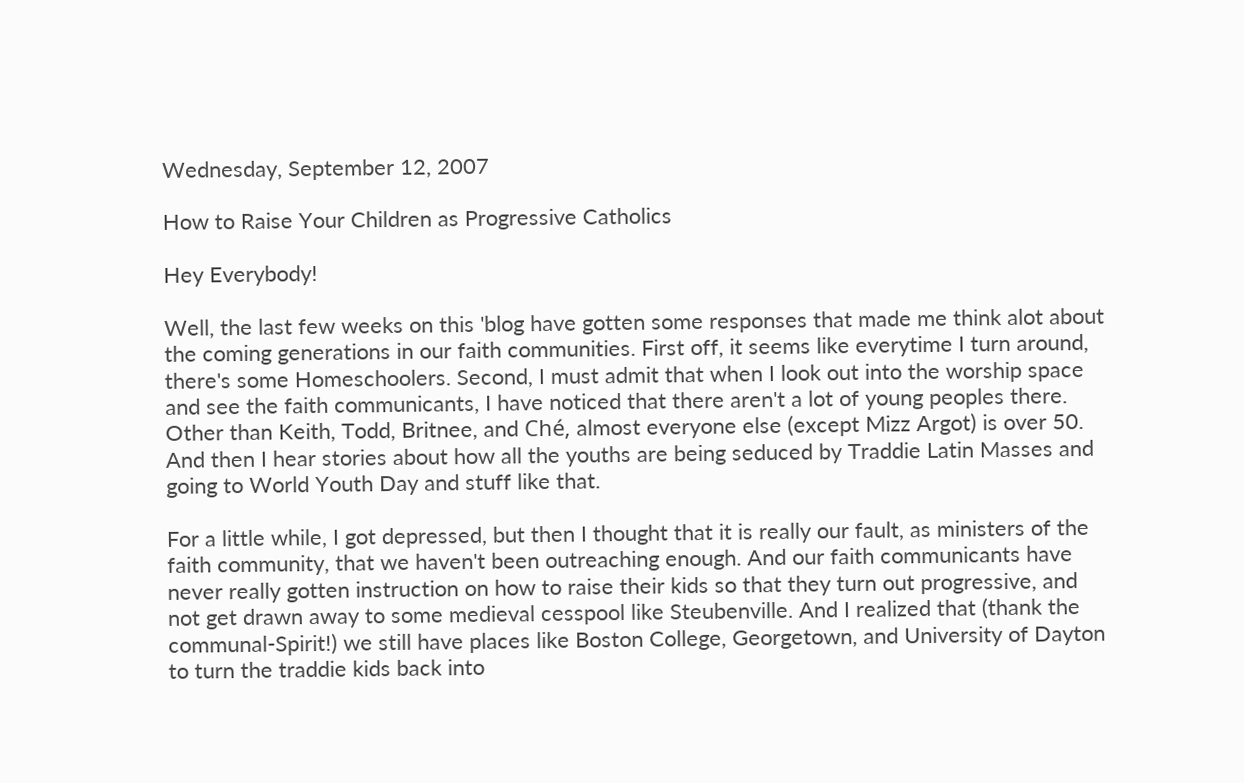Wednesday, September 12, 2007

How to Raise Your Children as Progressive Catholics

Hey Everybody!

Well, the last few weeks on this 'blog have gotten some responses that made me think alot about the coming generations in our faith communities. First off, it seems like everytime I turn around, there's some Homeschoolers. Second, I must admit that when I look out into the worship space and see the faith communicants, I have noticed that there aren't a lot of young peoples there. Other than Keith, Todd, Britnee, and Ché, almost everyone else (except Mizz Argot) is over 50. And then I hear stories about how all the youths are being seduced by Traddie Latin Masses and going to World Youth Day and stuff like that.

For a little while, I got depressed, but then I thought that it is really our fault, as ministers of the faith community, that we haven't been outreaching enough. And our faith communicants have never really gotten instruction on how to raise their kids so that they turn out progressive, and not get drawn away to some medieval cesspool like Steubenville. And I realized that (thank the communal-Spirit!) we still have places like Boston College, Georgetown, and University of Dayton to turn the traddie kids back into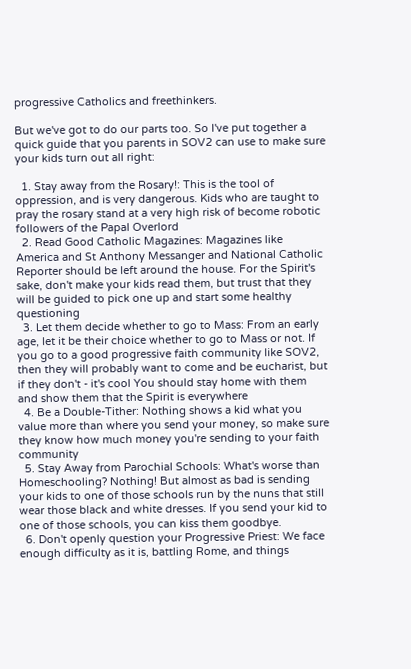progressive Catholics and freethinkers.

But we've got to do our parts too. So I've put together a quick guide that you parents in SOV2 can use to make sure your kids turn out all right:

  1. Stay away from the Rosary!: This is the tool of oppression, and is very dangerous. Kids who are taught to pray the rosary stand at a very high risk of become robotic followers of the Papal Overlord
  2. Read Good Catholic Magazines: Magazines like America and St Anthony Messanger and National Catholic Reporter should be left around the house. For the Spirit's sake, don't make your kids read them, but trust that they will be guided to pick one up and start some healthy questioning
  3. Let them decide whether to go to Mass: From an early age, let it be their choice whether to go to Mass or not. If you go to a good progressive faith community like SOV2, then they will probably want to come and be eucharist, but if they don't - it's cool You should stay home with them and show them that the Spirit is everywhere
  4. Be a Double-Tither: Nothing shows a kid what you value more than where you send your money, so make sure they know how much money you're sending to your faith community
  5. Stay Away from Parochial Schools: What's worse than Homeschooling? Nothing! But almost as bad is sending your kids to one of those schools run by the nuns that still wear those black and white dresses. If you send your kid to one of those schools, you can kiss them goodbye.
  6. Don't openly question your Progressive Priest: We face enough difficulty as it is, battling Rome, and things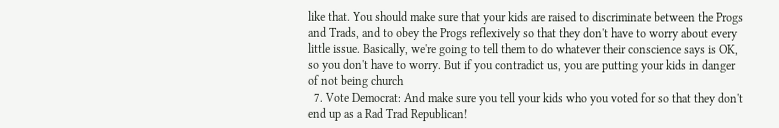like that. You should make sure that your kids are raised to discriminate between the Progs and Trads, and to obey the Progs reflexively so that they don't have to worry about every little issue. Basically, we're going to tell them to do whatever their conscience says is OK, so you don't have to worry. But if you contradict us, you are putting your kids in danger of not being church
  7. Vote Democrat: And make sure you tell your kids who you voted for so that they don't end up as a Rad Trad Republican!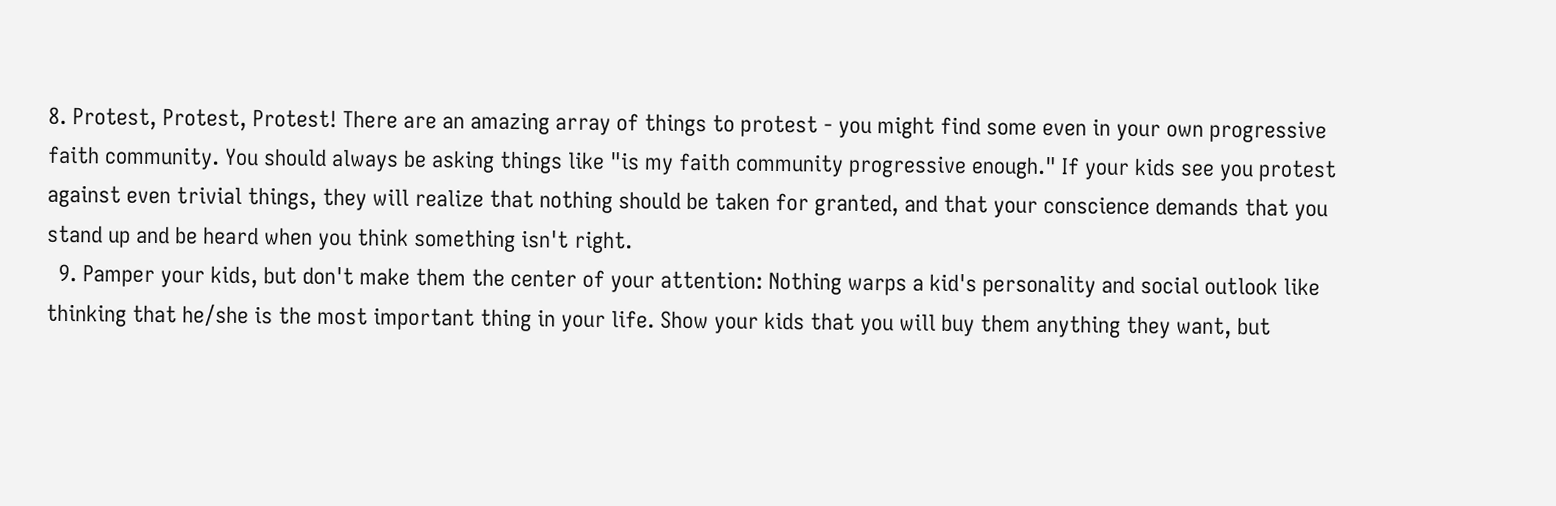8. Protest, Protest, Protest! There are an amazing array of things to protest - you might find some even in your own progressive faith community. You should always be asking things like "is my faith community progressive enough." If your kids see you protest against even trivial things, they will realize that nothing should be taken for granted, and that your conscience demands that you stand up and be heard when you think something isn't right.
  9. Pamper your kids, but don't make them the center of your attention: Nothing warps a kid's personality and social outlook like thinking that he/she is the most important thing in your life. Show your kids that you will buy them anything they want, but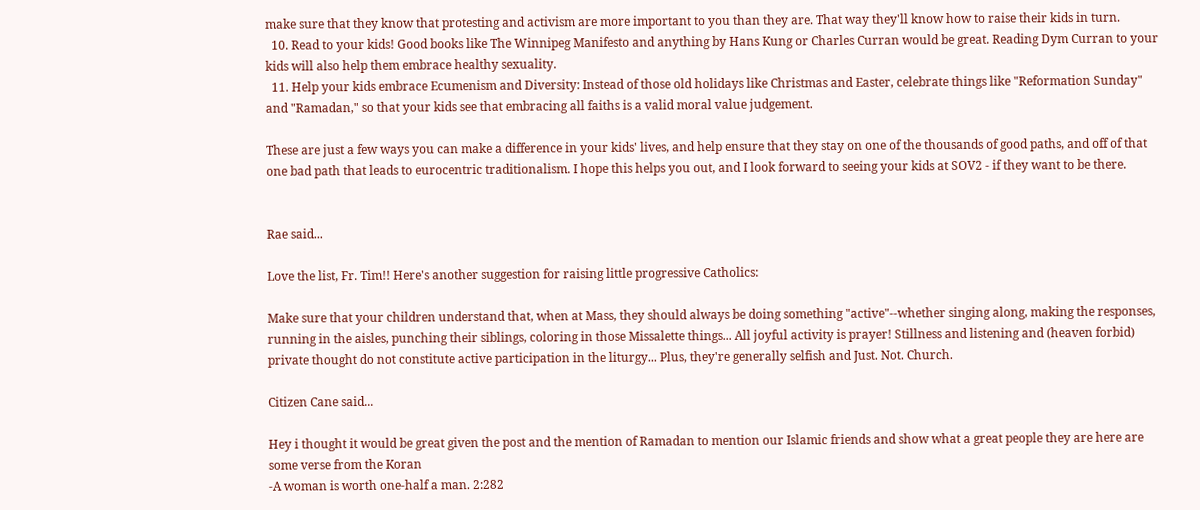make sure that they know that protesting and activism are more important to you than they are. That way they'll know how to raise their kids in turn.
  10. Read to your kids! Good books like The Winnipeg Manifesto and anything by Hans Kung or Charles Curran would be great. Reading Dym Curran to your kids will also help them embrace healthy sexuality.
  11. Help your kids embrace Ecumenism and Diversity: Instead of those old holidays like Christmas and Easter, celebrate things like "Reformation Sunday" and "Ramadan," so that your kids see that embracing all faiths is a valid moral value judgement.

These are just a few ways you can make a difference in your kids' lives, and help ensure that they stay on one of the thousands of good paths, and off of that one bad path that leads to eurocentric traditionalism. I hope this helps you out, and I look forward to seeing your kids at SOV2 - if they want to be there.


Rae said...

Love the list, Fr. Tim!! Here's another suggestion for raising little progressive Catholics:

Make sure that your children understand that, when at Mass, they should always be doing something "active"--whether singing along, making the responses, running in the aisles, punching their siblings, coloring in those Missalette things... All joyful activity is prayer! Stillness and listening and (heaven forbid) private thought do not constitute active participation in the liturgy... Plus, they're generally selfish and Just. Not. Church.

Citizen Cane said...

Hey i thought it would be great given the post and the mention of Ramadan to mention our Islamic friends and show what a great people they are here are some verse from the Koran
-A woman is worth one-half a man. 2:282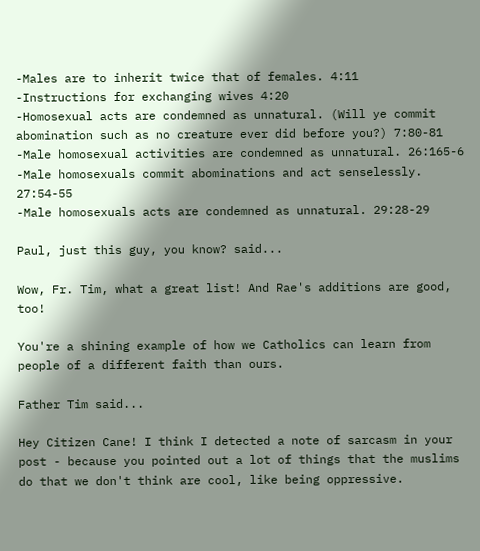-Males are to inherit twice that of females. 4:11
-Instructions for exchanging wives 4:20
-Homosexual acts are condemned as unnatural. (Will ye commit abomination such as no creature ever did before you?) 7:80-81
-Male homosexual activities are condemned as unnatural. 26:165-6
-Male homosexuals commit abominations and act senselessly. 27:54-55
-Male homosexuals acts are condemned as unnatural. 29:28-29

Paul, just this guy, you know? said...

Wow, Fr. Tim, what a great list! And Rae's additions are good, too!

You're a shining example of how we Catholics can learn from people of a different faith than ours.

Father Tim said...

Hey Citizen Cane! I think I detected a note of sarcasm in your post - because you pointed out a lot of things that the muslims do that we don't think are cool, like being oppressive.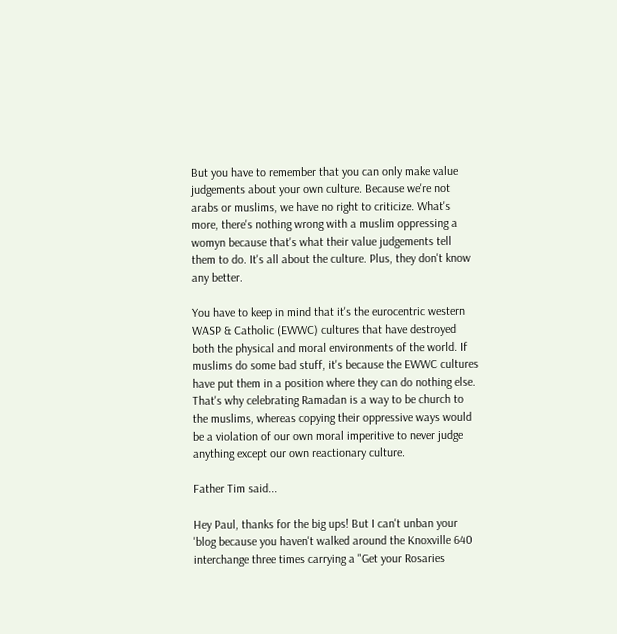But you have to remember that you can only make value judgements about your own culture. Because we're not arabs or muslims, we have no right to criticize. What's more, there's nothing wrong with a muslim oppressing a womyn because that's what their value judgements tell them to do. It's all about the culture. Plus, they don't know any better.

You have to keep in mind that it's the eurocentric western WASP & Catholic (EWWC) cultures that have destroyed both the physical and moral environments of the world. If muslims do some bad stuff, it's because the EWWC cultures have put them in a position where they can do nothing else. That's why celebrating Ramadan is a way to be church to the muslims, whereas copying their oppressive ways would be a violation of our own moral imperitive to never judge anything except our own reactionary culture.

Father Tim said...

Hey Paul, thanks for the big ups! But I can't unban your 'blog because you haven't walked around the Knoxville 640 interchange three times carrying a "Get your Rosaries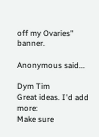off my Ovaries" banner.

Anonymous said...

Dym Tim
Great ideas. I'd add more:
Make sure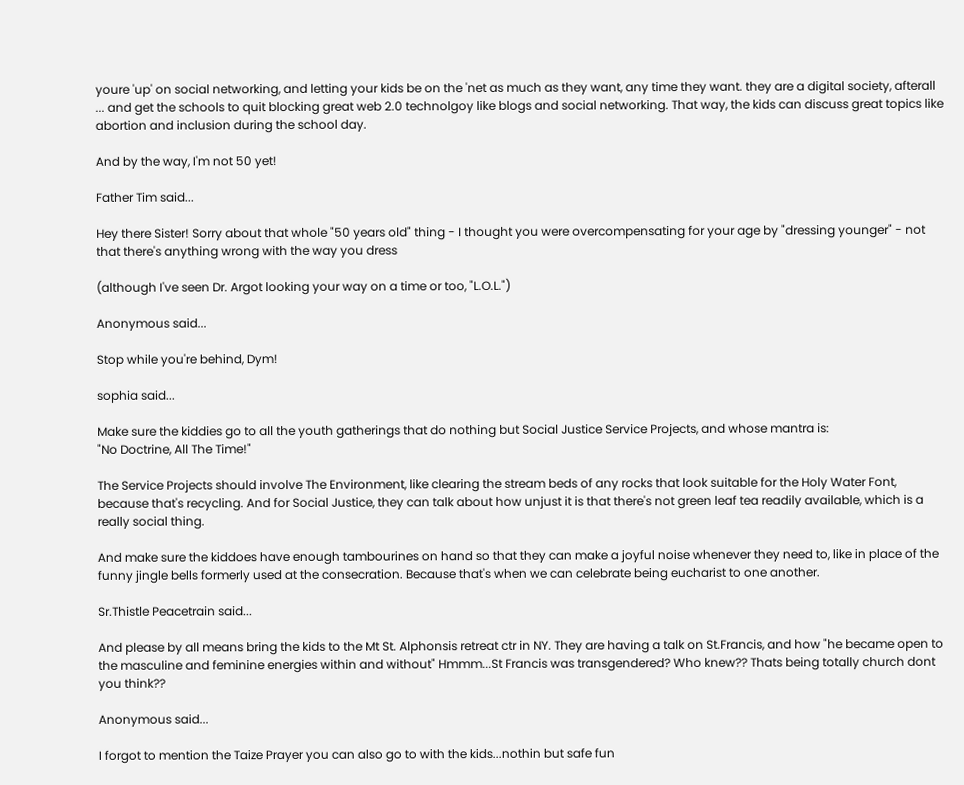youre 'up' on social networking, and letting your kids be on the 'net as much as they want, any time they want. they are a digital society, afterall ... and get the schools to quit blocking great web 2.0 technolgoy like blogs and social networking. That way, the kids can discuss great topics like abortion and inclusion during the school day.

And by the way, I'm not 50 yet!

Father Tim said...

Hey there Sister! Sorry about that whole "50 years old" thing - I thought you were overcompensating for your age by "dressing younger" - not that there's anything wrong with the way you dress

(although I've seen Dr. Argot looking your way on a time or too, "L.O.L.")

Anonymous said...

Stop while you're behind, Dym!

sophia said...

Make sure the kiddies go to all the youth gatherings that do nothing but Social Justice Service Projects, and whose mantra is:
"No Doctrine, All The Time!"

The Service Projects should involve The Environment, like clearing the stream beds of any rocks that look suitable for the Holy Water Font, because that's recycling. And for Social Justice, they can talk about how unjust it is that there's not green leaf tea readily available, which is a really social thing.

And make sure the kiddoes have enough tambourines on hand so that they can make a joyful noise whenever they need to, like in place of the funny jingle bells formerly used at the consecration. Because that's when we can celebrate being eucharist to one another.

Sr.Thistle Peacetrain said...

And please by all means bring the kids to the Mt St. Alphonsis retreat ctr in NY. They are having a talk on St.Francis, and how "he became open to the masculine and feminine energies within and without" Hmmm...St Francis was transgendered? Who knew?? Thats being totally church dont you think??

Anonymous said...

I forgot to mention the Taize Prayer you can also go to with the kids...nothin but safe fun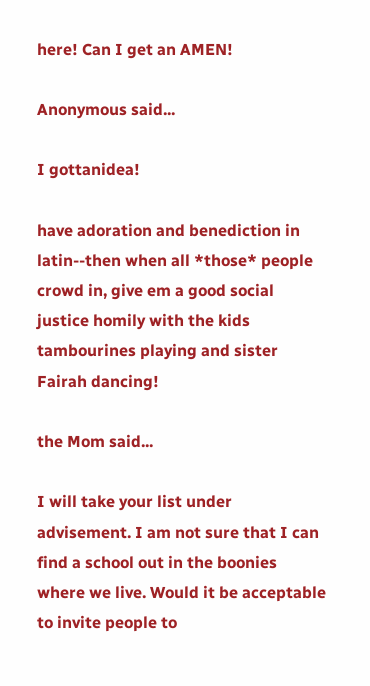here! Can I get an AMEN!

Anonymous said...

I gottanidea!

have adoration and benediction in latin--then when all *those* people crowd in, give em a good social justice homily with the kids tambourines playing and sister Fairah dancing!

the Mom said...

I will take your list under advisement. I am not sure that I can find a school out in the boonies where we live. Would it be acceptable to invite people to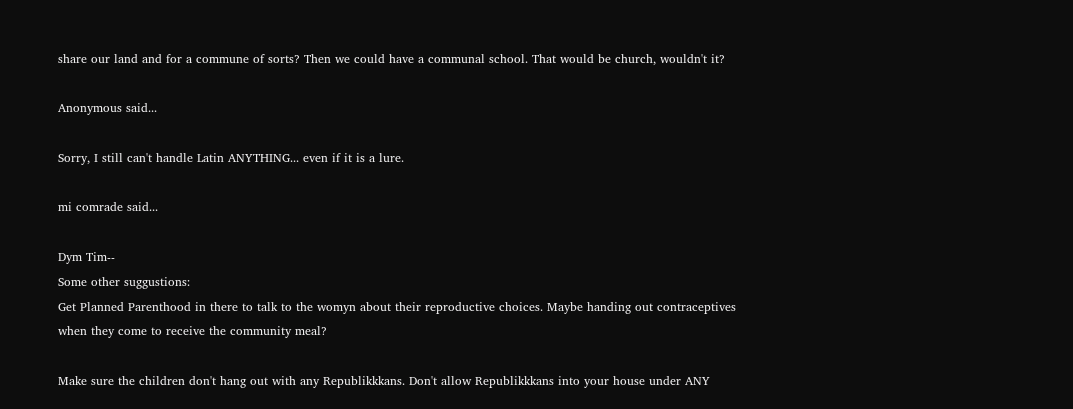share our land and for a commune of sorts? Then we could have a communal school. That would be church, wouldn't it?

Anonymous said...

Sorry, I still can't handle Latin ANYTHING... even if it is a lure.

mi comrade said...

Dym Tim--
Some other suggustions:
Get Planned Parenthood in there to talk to the womyn about their reproductive choices. Maybe handing out contraceptives when they come to receive the community meal?

Make sure the children don't hang out with any Republikkkans. Don't allow Republikkkans into your house under ANY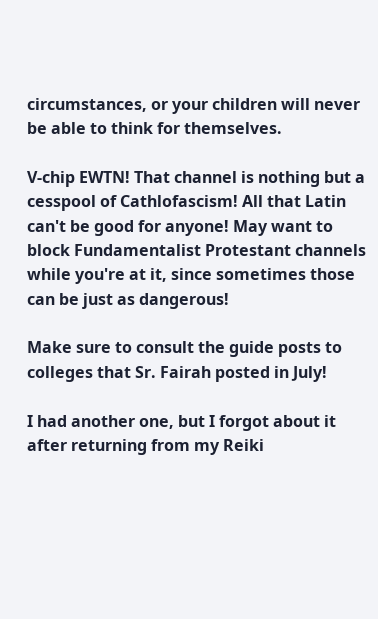circumstances, or your children will never be able to think for themselves.

V-chip EWTN! That channel is nothing but a cesspool of Cathlofascism! All that Latin can't be good for anyone! May want to block Fundamentalist Protestant channels while you're at it, since sometimes those can be just as dangerous!

Make sure to consult the guide posts to colleges that Sr. Fairah posted in July!

I had another one, but I forgot about it after returning from my Reiki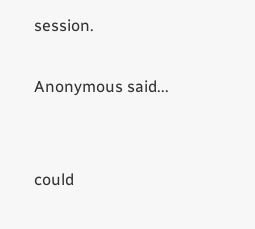session.

Anonymous said...


could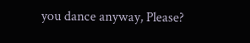you dance anyway, Please?